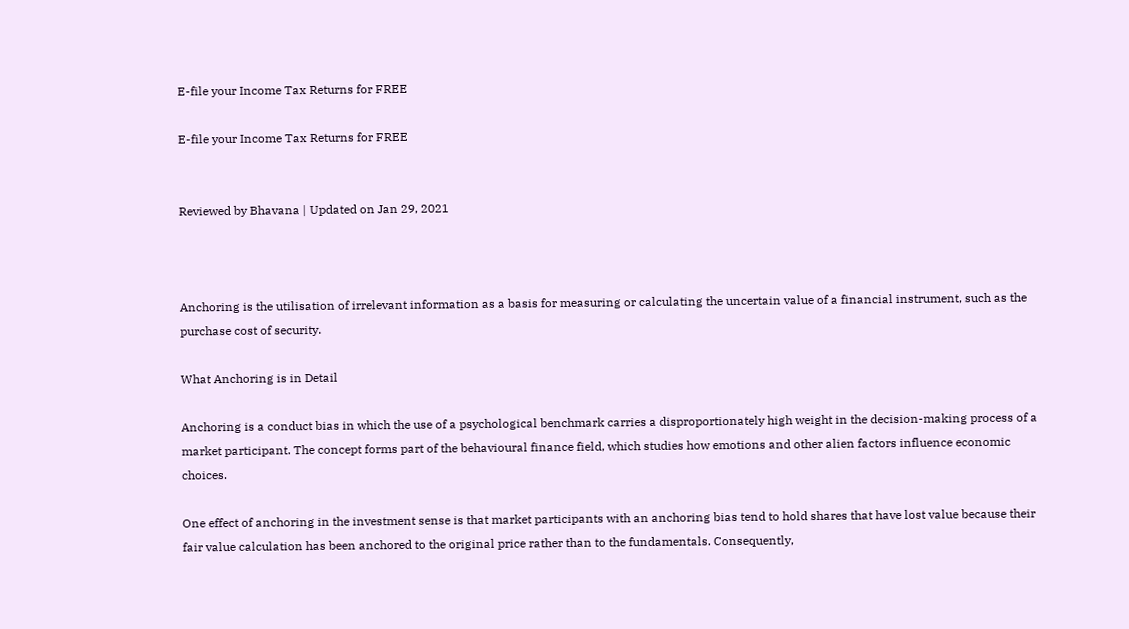E-file your Income Tax Returns for FREE

E-file your Income Tax Returns for FREE


Reviewed by Bhavana | Updated on Jan 29, 2021



Anchoring is the utilisation of irrelevant information as a basis for measuring or calculating the uncertain value of a financial instrument, such as the purchase cost of security.

What Anchoring is in Detail

Anchoring is a conduct bias in which the use of a psychological benchmark carries a disproportionately high weight in the decision-making process of a market participant. The concept forms part of the behavioural finance field, which studies how emotions and other alien factors influence economic choices.

One effect of anchoring in the investment sense is that market participants with an anchoring bias tend to hold shares that have lost value because their fair value calculation has been anchored to the original price rather than to the fundamentals. Consequently,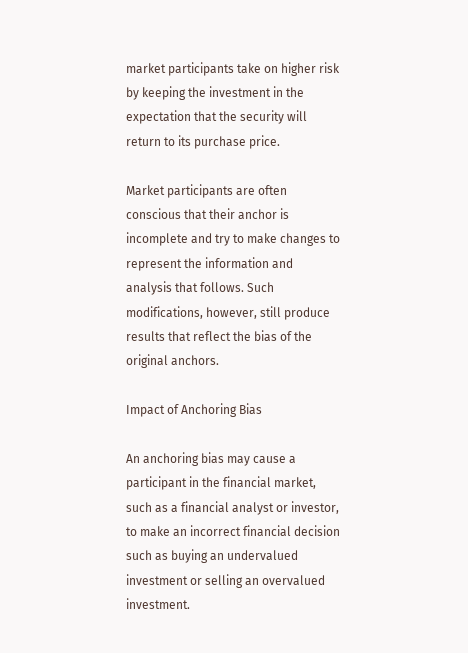market participants take on higher risk by keeping the investment in the expectation that the security will return to its purchase price.

Market participants are often conscious that their anchor is incomplete and try to make changes to represent the information and analysis that follows. Such modifications, however, still produce results that reflect the bias of the original anchors.

Impact of Anchoring Bias

An anchoring bias may cause a participant in the financial market, such as a financial analyst or investor, to make an incorrect financial decision such as buying an undervalued investment or selling an overvalued investment.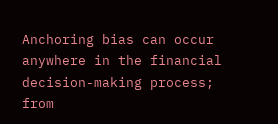Anchoring bias can occur anywhere in the financial decision-making process; from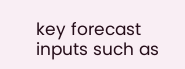key forecast inputs such as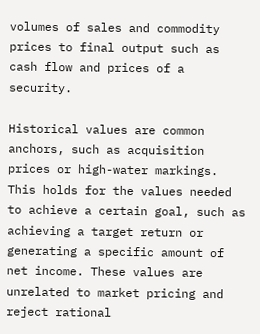volumes of sales and commodity prices to final output such as cash flow and prices of a security.

Historical values are common anchors, such as acquisition prices or high-water markings. This holds for the values needed to achieve a certain goal, such as achieving a target return or generating a specific amount of net income. These values are unrelated to market pricing and reject rational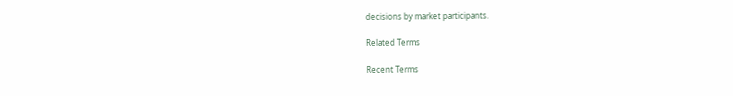decisions by market participants.

Related Terms

Recent Terms